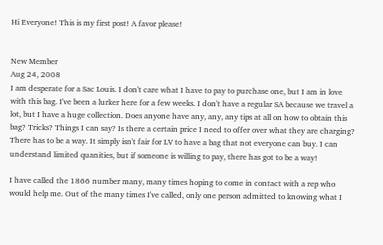Hi Everyone! This is my first post! A favor please!


New Member
Aug 24, 2008
I am desperate for a Sac Louis. I don't care what I have to pay to purchase one, but I am in love with this bag. I've been a lurker here for a few weeks. I don't have a regular SA because we travel a lot, but I have a huge collection. Does anyone have any, any, any tips at all on how to obtain this bag? Tricks? Things I can say? Is there a certain price I need to offer over what they are charging? There has to be a way. It simply isn't fair for LV to have a bag that not everyone can buy. I can understand limited quanities, but if someone is willing to pay, there has got to be a way!

I have called the 1866 number many, many times hoping to come in contact with a rep who would help me. Out of the many times I've called, only one person admitted to knowing what I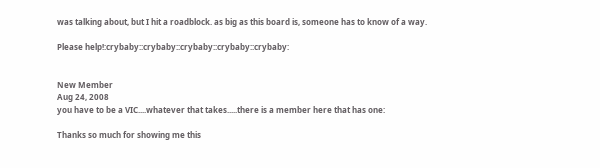was talking about, but I hit a roadblock. as big as this board is, someone has to know of a way.

Please help!:crybaby::crybaby::crybaby::crybaby::crybaby:


New Member
Aug 24, 2008
you have to be a VIC....whatever that takes.....there is a member here that has one:

Thanks so much for showing me this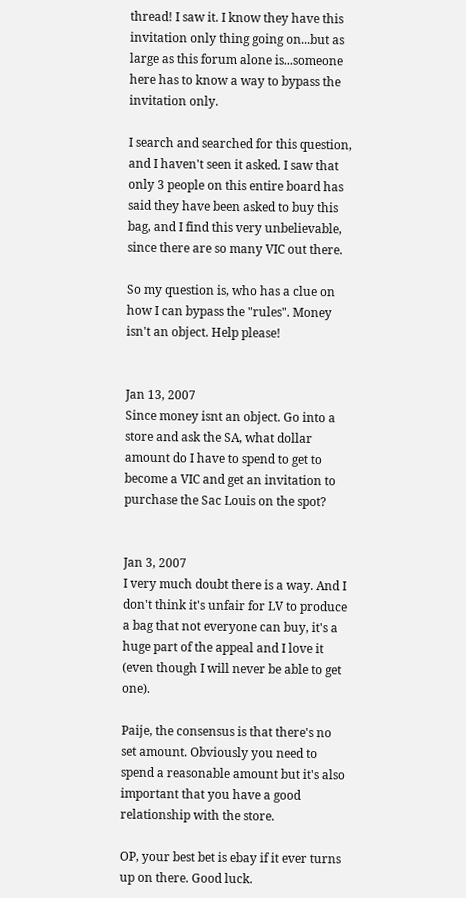thread! I saw it. I know they have this invitation only thing going on...but as large as this forum alone is...someone here has to know a way to bypass the invitation only.

I search and searched for this question, and I haven't seen it asked. I saw that only 3 people on this entire board has said they have been asked to buy this bag, and I find this very unbelievable, since there are so many VIC out there.

So my question is, who has a clue on how I can bypass the "rules". Money isn't an object. Help please!


Jan 13, 2007
Since money isnt an object. Go into a store and ask the SA, what dollar amount do I have to spend to get to become a VIC and get an invitation to purchase the Sac Louis on the spot?


Jan 3, 2007
I very much doubt there is a way. And I don't think it's unfair for LV to produce a bag that not everyone can buy, it's a huge part of the appeal and I love it (even though I will never be able to get one).

Paije, the consensus is that there's no set amount. Obviously you need to spend a reasonable amount but it's also important that you have a good relationship with the store.

OP, your best bet is ebay if it ever turns up on there. Good luck.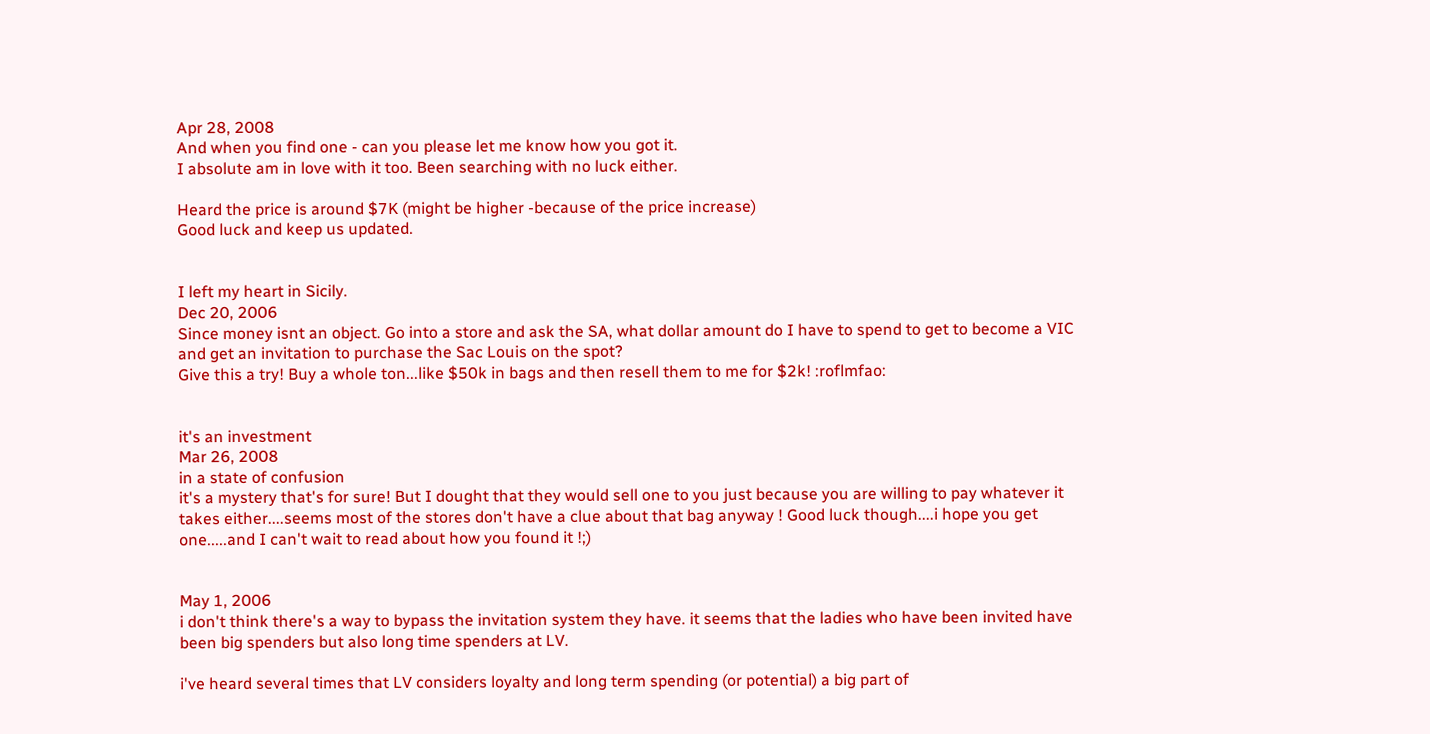Apr 28, 2008
And when you find one - can you please let me know how you got it.
I absolute am in love with it too. Been searching with no luck either.

Heard the price is around $7K (might be higher -because of the price increase)
Good luck and keep us updated.


I left my heart in Sicily.
Dec 20, 2006
Since money isnt an object. Go into a store and ask the SA, what dollar amount do I have to spend to get to become a VIC and get an invitation to purchase the Sac Louis on the spot?
Give this a try! Buy a whole ton...like $50k in bags and then resell them to me for $2k! :roflmfao:


it's an investment
Mar 26, 2008
in a state of confusion
it's a mystery that's for sure! But I dought that they would sell one to you just because you are willing to pay whatever it takes either....seems most of the stores don't have a clue about that bag anyway ! Good luck though....i hope you get one.....and I can't wait to read about how you found it !;)


May 1, 2006
i don't think there's a way to bypass the invitation system they have. it seems that the ladies who have been invited have been big spenders but also long time spenders at LV.

i've heard several times that LV considers loyalty and long term spending (or potential) a big part of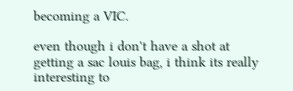becoming a VIC.

even though i don't have a shot at getting a sac louis bag, i think its really interesting to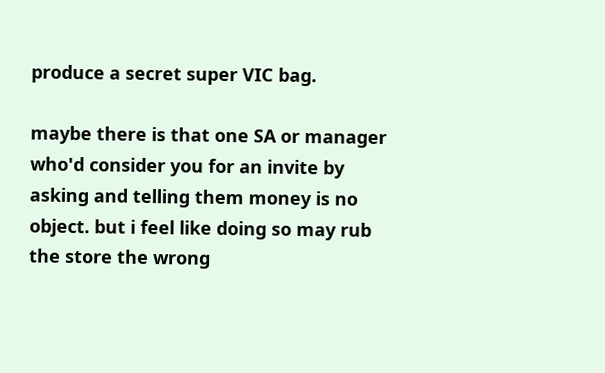produce a secret super VIC bag.

maybe there is that one SA or manager who'd consider you for an invite by asking and telling them money is no object. but i feel like doing so may rub the store the wrong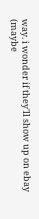way. i wonder if they'll show up on ebay (maybe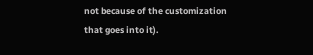not because of the customization that goes into it).